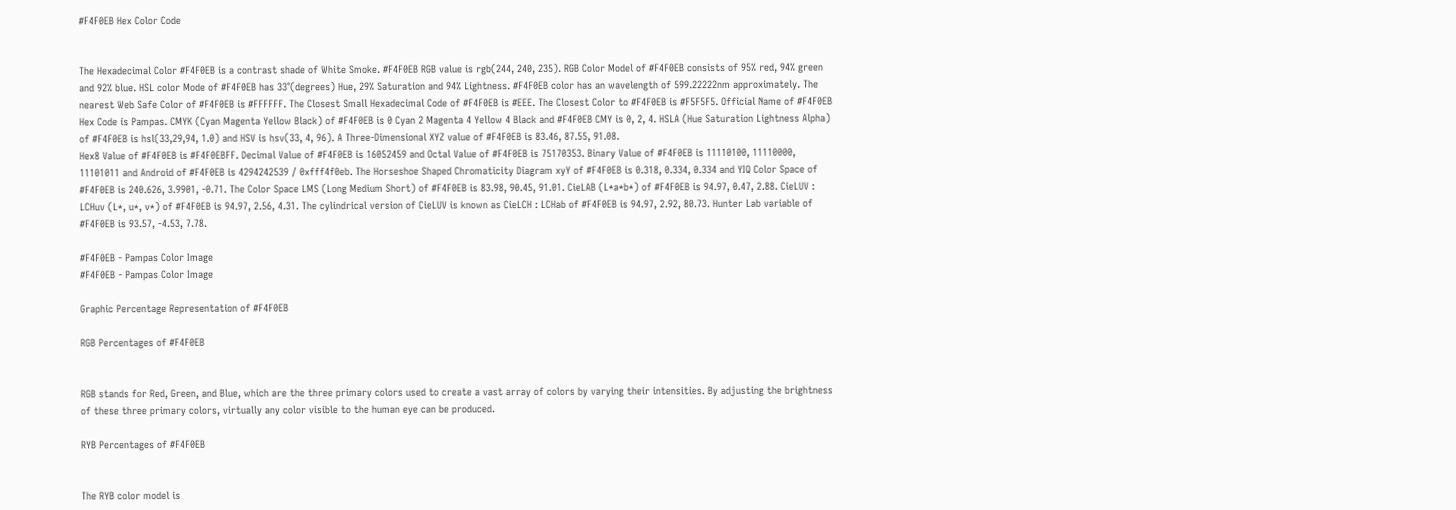#F4F0EB Hex Color Code


The Hexadecimal Color #F4F0EB is a contrast shade of White Smoke. #F4F0EB RGB value is rgb(244, 240, 235). RGB Color Model of #F4F0EB consists of 95% red, 94% green and 92% blue. HSL color Mode of #F4F0EB has 33°(degrees) Hue, 29% Saturation and 94% Lightness. #F4F0EB color has an wavelength of 599.22222nm approximately. The nearest Web Safe Color of #F4F0EB is #FFFFFF. The Closest Small Hexadecimal Code of #F4F0EB is #EEE. The Closest Color to #F4F0EB is #F5F5F5. Official Name of #F4F0EB Hex Code is Pampas. CMYK (Cyan Magenta Yellow Black) of #F4F0EB is 0 Cyan 2 Magenta 4 Yellow 4 Black and #F4F0EB CMY is 0, 2, 4. HSLA (Hue Saturation Lightness Alpha) of #F4F0EB is hsl(33,29,94, 1.0) and HSV is hsv(33, 4, 96). A Three-Dimensional XYZ value of #F4F0EB is 83.46, 87.55, 91.08.
Hex8 Value of #F4F0EB is #F4F0EBFF. Decimal Value of #F4F0EB is 16052459 and Octal Value of #F4F0EB is 75170353. Binary Value of #F4F0EB is 11110100, 11110000, 11101011 and Android of #F4F0EB is 4294242539 / 0xfff4f0eb. The Horseshoe Shaped Chromaticity Diagram xyY of #F4F0EB is 0.318, 0.334, 0.334 and YIQ Color Space of #F4F0EB is 240.626, 3.9901, -0.71. The Color Space LMS (Long Medium Short) of #F4F0EB is 83.98, 90.45, 91.01. CieLAB (L*a*b*) of #F4F0EB is 94.97, 0.47, 2.88. CieLUV : LCHuv (L*, u*, v*) of #F4F0EB is 94.97, 2.56, 4.31. The cylindrical version of CieLUV is known as CieLCH : LCHab of #F4F0EB is 94.97, 2.92, 80.73. Hunter Lab variable of #F4F0EB is 93.57, -4.53, 7.78.

#F4F0EB - Pampas Color Image
#F4F0EB - Pampas Color Image

Graphic Percentage Representation of #F4F0EB

RGB Percentages of #F4F0EB


RGB stands for Red, Green, and Blue, which are the three primary colors used to create a vast array of colors by varying their intensities. By adjusting the brightness of these three primary colors, virtually any color visible to the human eye can be produced.

RYB Percentages of #F4F0EB


The RYB color model is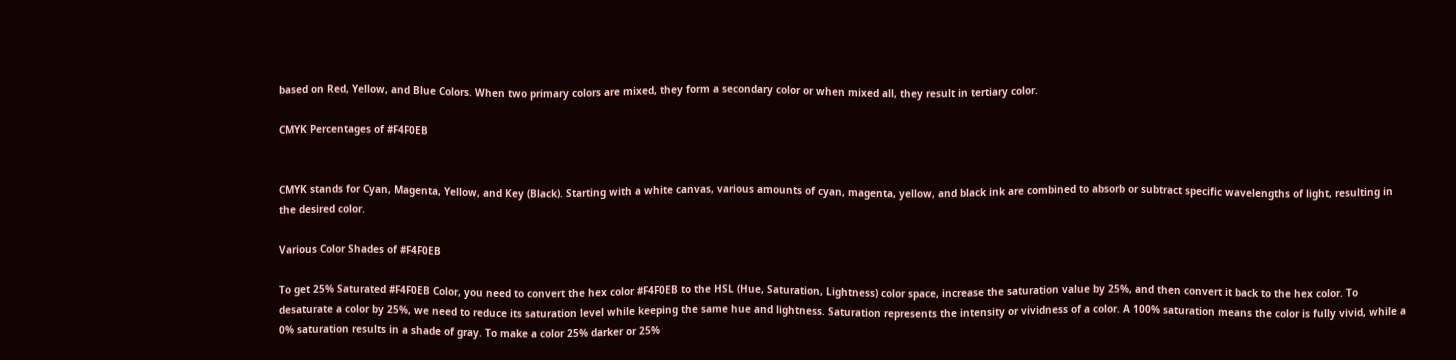based on Red, Yellow, and Blue Colors. When two primary colors are mixed, they form a secondary color or when mixed all, they result in tertiary color.

CMYK Percentages of #F4F0EB


CMYK stands for Cyan, Magenta, Yellow, and Key (Black). Starting with a white canvas, various amounts of cyan, magenta, yellow, and black ink are combined to absorb or subtract specific wavelengths of light, resulting in the desired color.

Various Color Shades of #F4F0EB

To get 25% Saturated #F4F0EB Color, you need to convert the hex color #F4F0EB to the HSL (Hue, Saturation, Lightness) color space, increase the saturation value by 25%, and then convert it back to the hex color. To desaturate a color by 25%, we need to reduce its saturation level while keeping the same hue and lightness. Saturation represents the intensity or vividness of a color. A 100% saturation means the color is fully vivid, while a 0% saturation results in a shade of gray. To make a color 25% darker or 25%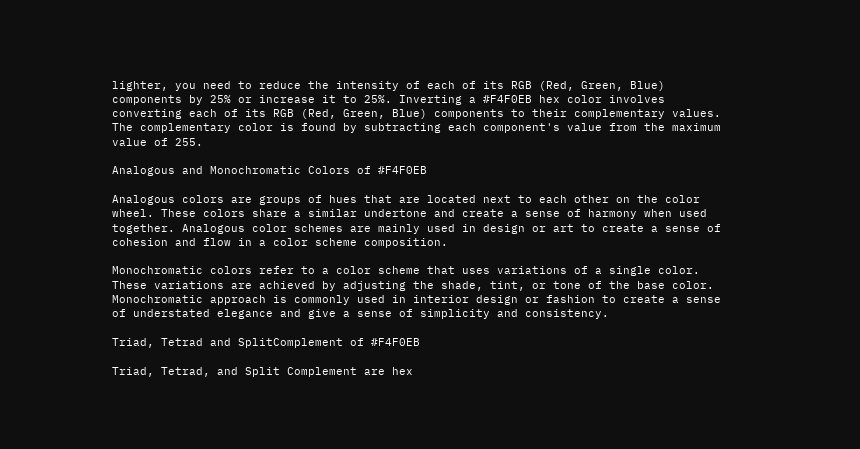lighter, you need to reduce the intensity of each of its RGB (Red, Green, Blue) components by 25% or increase it to 25%. Inverting a #F4F0EB hex color involves converting each of its RGB (Red, Green, Blue) components to their complementary values. The complementary color is found by subtracting each component's value from the maximum value of 255.

Analogous and Monochromatic Colors of #F4F0EB

Analogous colors are groups of hues that are located next to each other on the color wheel. These colors share a similar undertone and create a sense of harmony when used together. Analogous color schemes are mainly used in design or art to create a sense of cohesion and flow in a color scheme composition.

Monochromatic colors refer to a color scheme that uses variations of a single color. These variations are achieved by adjusting the shade, tint, or tone of the base color. Monochromatic approach is commonly used in interior design or fashion to create a sense of understated elegance and give a sense of simplicity and consistency.

Triad, Tetrad and SplitComplement of #F4F0EB

Triad, Tetrad, and Split Complement are hex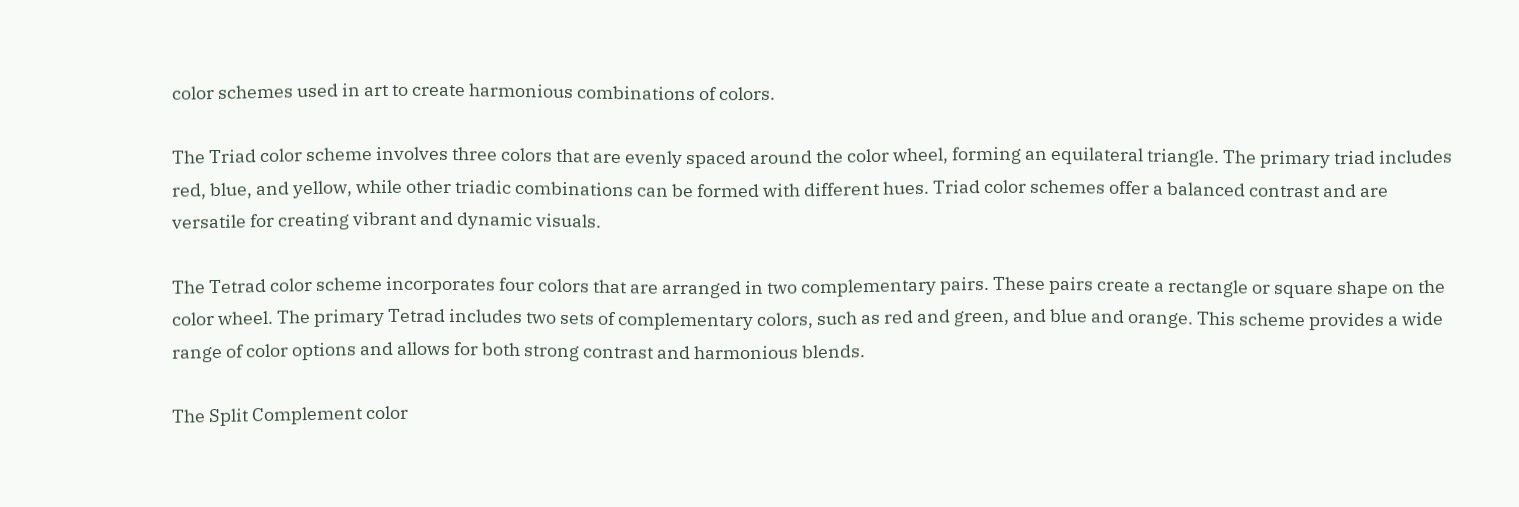color schemes used in art to create harmonious combinations of colors.

The Triad color scheme involves three colors that are evenly spaced around the color wheel, forming an equilateral triangle. The primary triad includes red, blue, and yellow, while other triadic combinations can be formed with different hues. Triad color schemes offer a balanced contrast and are versatile for creating vibrant and dynamic visuals.

The Tetrad color scheme incorporates four colors that are arranged in two complementary pairs. These pairs create a rectangle or square shape on the color wheel. The primary Tetrad includes two sets of complementary colors, such as red and green, and blue and orange. This scheme provides a wide range of color options and allows for both strong contrast and harmonious blends.

The Split Complement color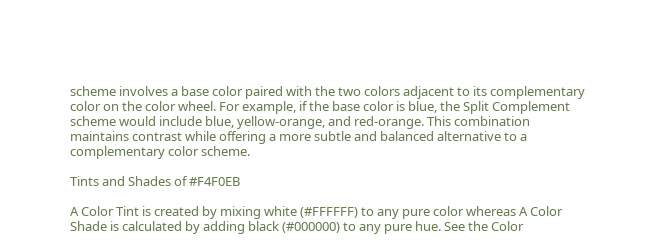scheme involves a base color paired with the two colors adjacent to its complementary color on the color wheel. For example, if the base color is blue, the Split Complement scheme would include blue, yellow-orange, and red-orange. This combination maintains contrast while offering a more subtle and balanced alternative to a complementary color scheme.

Tints and Shades of #F4F0EB

A Color Tint is created by mixing white (#FFFFFF) to any pure color whereas A Color Shade is calculated by adding black (#000000) to any pure hue. See the Color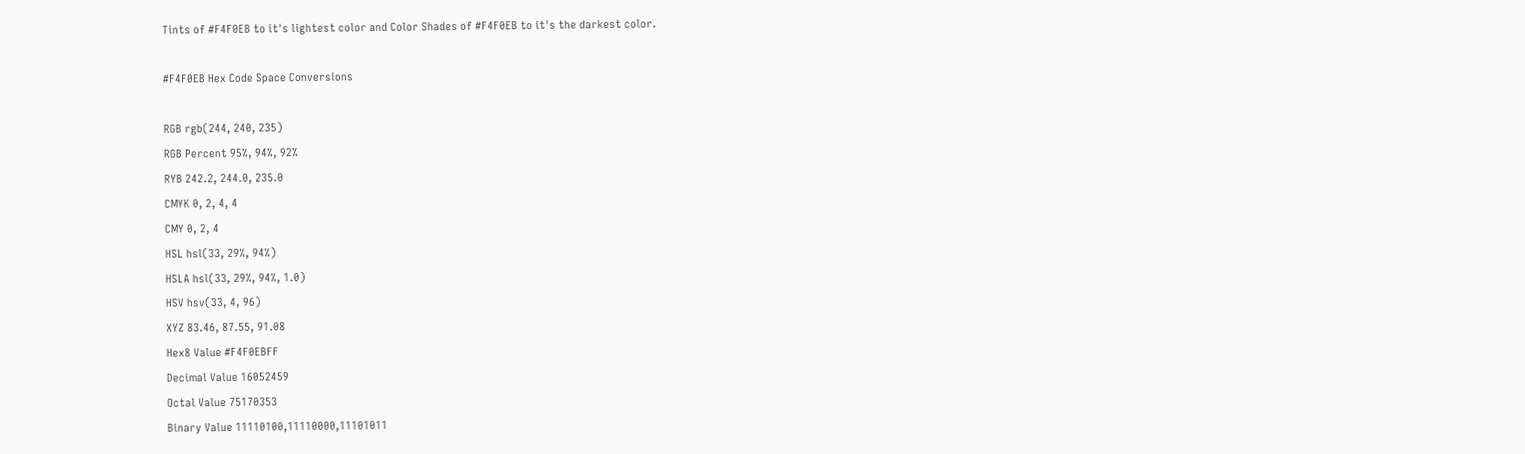Tints of #F4F0EB to it's lightest color and Color Shades of #F4F0EB to it's the darkest color.

#F4F0EB Hex Code Space Conversions

RGB rgb(244, 240, 235)
RGB Percent 95%, 94%, 92%
RYB 242.2, 244.0, 235.0
CMYK 0, 2, 4, 4
CMY 0, 2, 4
HSL hsl(33, 29%, 94%)
HSLA hsl(33, 29%, 94%, 1.0)
HSV hsv(33, 4, 96)
XYZ 83.46, 87.55, 91.08
Hex8 Value #F4F0EBFF
Decimal Value 16052459
Octal Value 75170353
Binary Value 11110100,11110000,11101011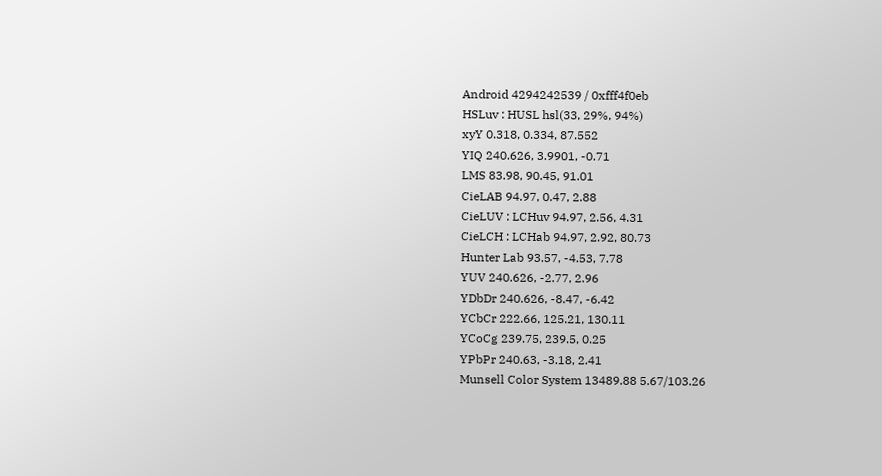Android 4294242539 / 0xfff4f0eb
HSLuv : HUSL hsl(33, 29%, 94%)
xyY 0.318, 0.334, 87.552
YIQ 240.626, 3.9901, -0.71
LMS 83.98, 90.45, 91.01
CieLAB 94.97, 0.47, 2.88
CieLUV : LCHuv 94.97, 2.56, 4.31
CieLCH : LCHab 94.97, 2.92, 80.73
Hunter Lab 93.57, -4.53, 7.78
YUV 240.626, -2.77, 2.96
YDbDr 240.626, -8.47, -6.42
YCbCr 222.66, 125.21, 130.11
YCoCg 239.75, 239.5, 0.25
YPbPr 240.63, -3.18, 2.41
Munsell Color System 13489.88 5.67/103.26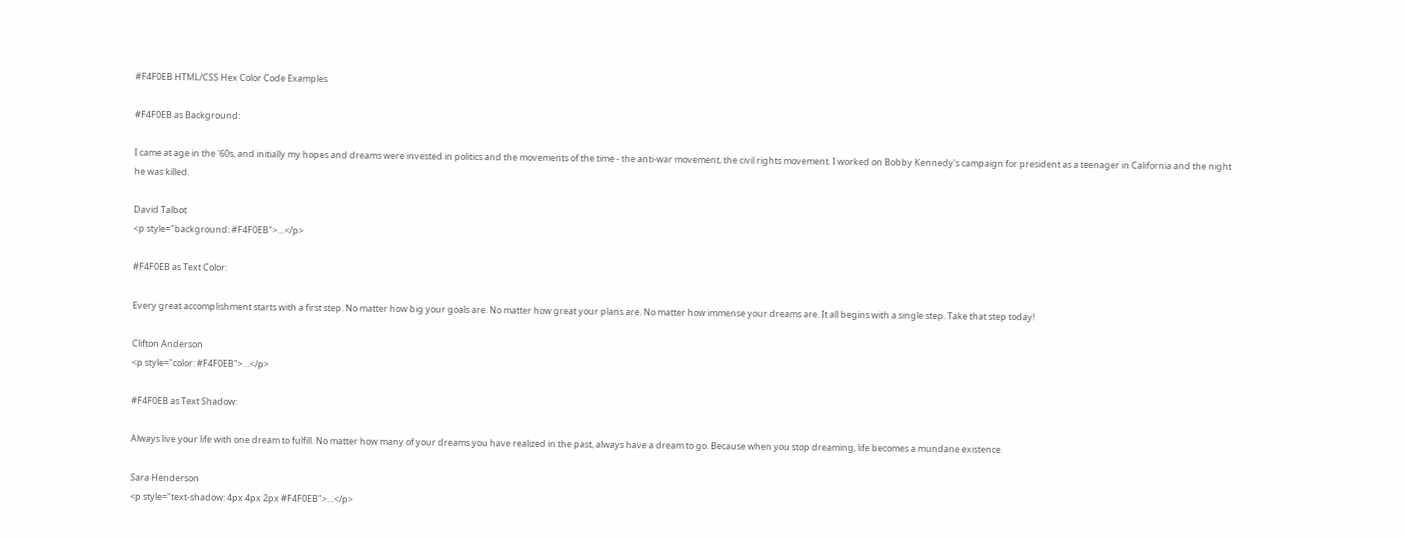#F4F0EB HTML/CSS Hex Color Code Examples

#F4F0EB as Background:

I came at age in the '60s, and initially my hopes and dreams were invested in politics and the movements of the time - the anti-war movement, the civil rights movement. I worked on Bobby Kennedy's campaign for president as a teenager in California and the night he was killed.

David Talbot
<p style="background: #F4F0EB">…</p>

#F4F0EB as Text Color:

Every great accomplishment starts with a first step. No matter how big your goals are. No matter how great your plans are. No matter how immense your dreams are. It all begins with a single step. Take that step today!

Clifton Anderson
<p style="color: #F4F0EB">…</p>

#F4F0EB as Text Shadow:

Always live your life with one dream to fulfill. No matter how many of your dreams you have realized in the past, always have a dream to go. Because when you stop dreaming, life becomes a mundane existence.

Sara Henderson
<p style="text-shadow: 4px 4px 2px #F4F0EB">…</p>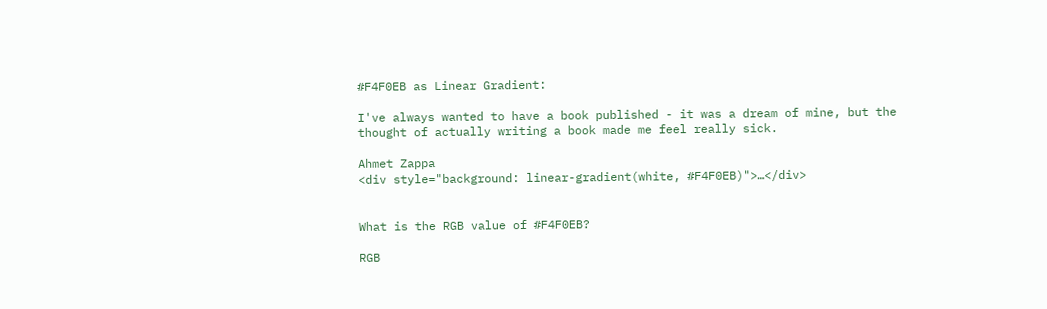#F4F0EB as Linear Gradient:

I've always wanted to have a book published - it was a dream of mine, but the thought of actually writing a book made me feel really sick.

Ahmet Zappa
<div style="background: linear-gradient(white, #F4F0EB)">…</div>


What is the RGB value of #F4F0EB?

RGB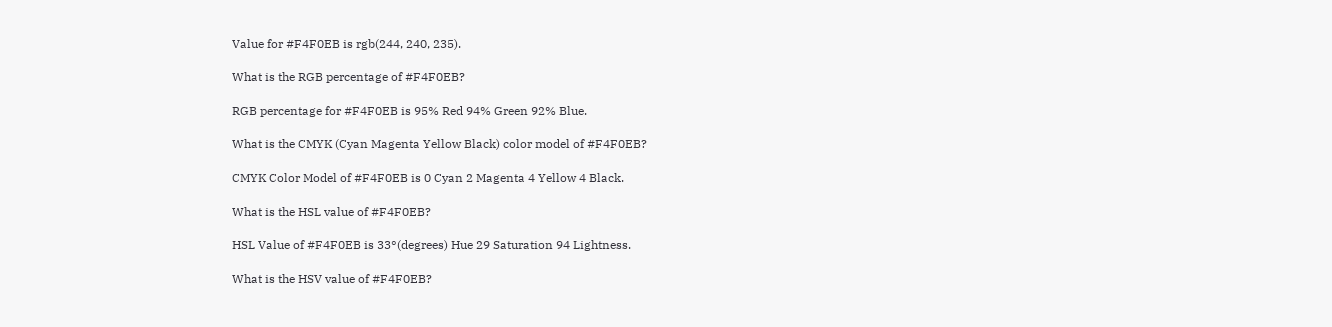Value for #F4F0EB is rgb(244, 240, 235).

What is the RGB percentage of #F4F0EB?

RGB percentage for #F4F0EB is 95% Red 94% Green 92% Blue.

What is the CMYK (Cyan Magenta Yellow Black) color model of #F4F0EB?

CMYK Color Model of #F4F0EB is 0 Cyan 2 Magenta 4 Yellow 4 Black.

What is the HSL value of #F4F0EB?

HSL Value of #F4F0EB is 33°(degrees) Hue 29 Saturation 94 Lightness.

What is the HSV value of #F4F0EB?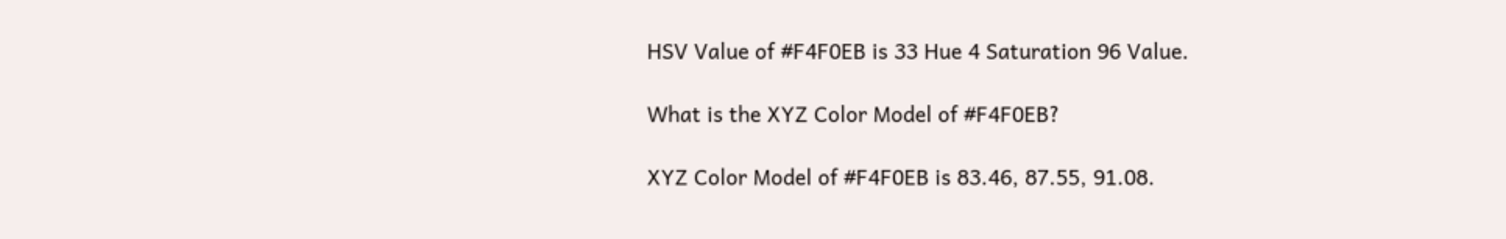HSV Value of #F4F0EB is 33 Hue 4 Saturation 96 Value.

What is the XYZ Color Model of #F4F0EB?

XYZ Color Model of #F4F0EB is 83.46, 87.55, 91.08.